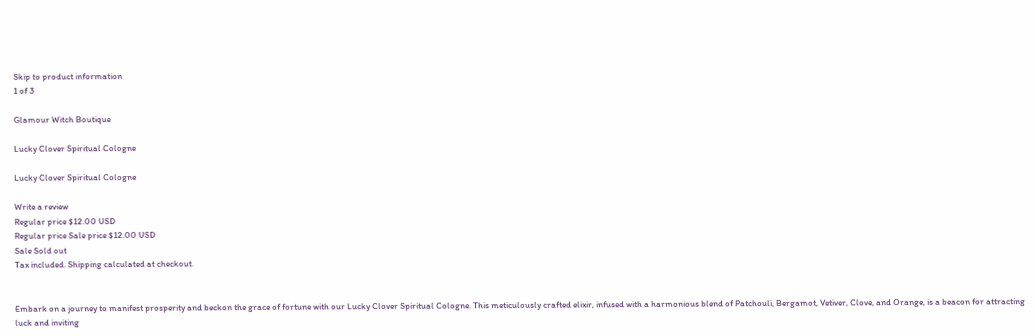Skip to product information
1 of 3

Glamour Witch Boutique

Lucky Clover Spiritual Cologne

Lucky Clover Spiritual Cologne

Write a review
Regular price $12.00 USD
Regular price Sale price $12.00 USD
Sale Sold out
Tax included. Shipping calculated at checkout.


Embark on a journey to manifest prosperity and beckon the grace of fortune with our Lucky Clover Spiritual Cologne. This meticulously crafted elixir, infused with a harmonious blend of Patchouli, Bergamot, Vetiver, Clove, and Orange, is a beacon for attracting luck and inviting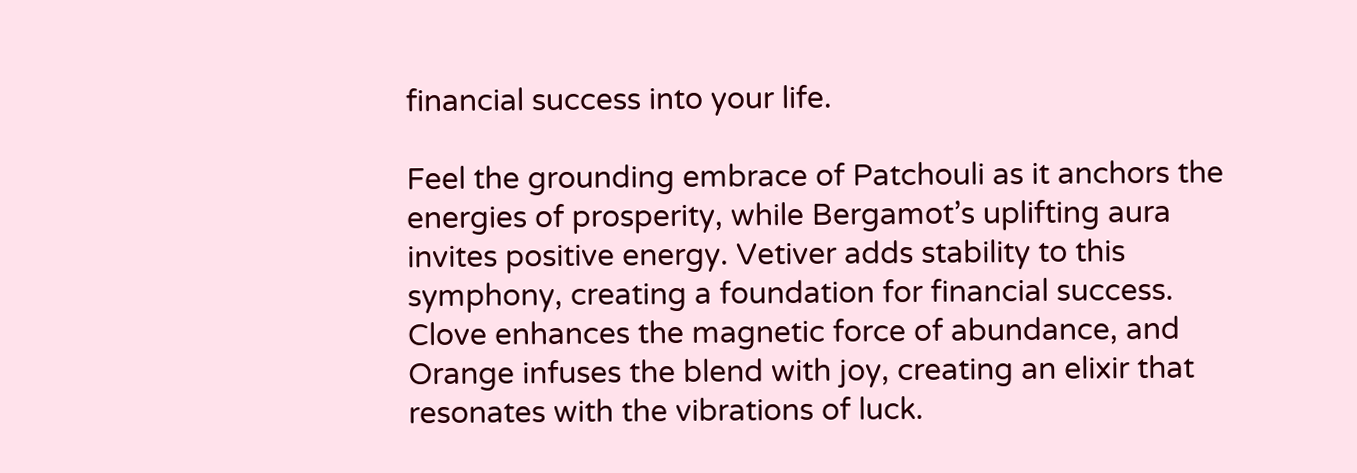financial success into your life.

Feel the grounding embrace of Patchouli as it anchors the energies of prosperity, while Bergamot’s uplifting aura invites positive energy. Vetiver adds stability to this symphony, creating a foundation for financial success. Clove enhances the magnetic force of abundance, and Orange infuses the blend with joy, creating an elixir that resonates with the vibrations of luck.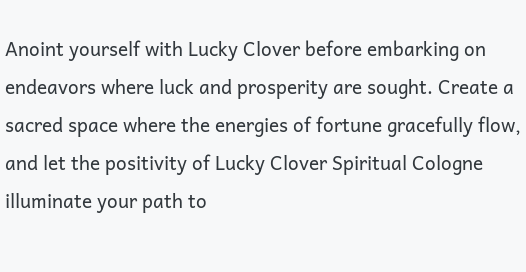Anoint yourself with Lucky Clover before embarking on endeavors where luck and prosperity are sought. Create a sacred space where the energies of fortune gracefully flow, and let the positivity of Lucky Clover Spiritual Cologne illuminate your path to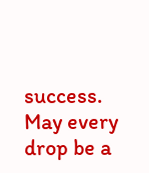success. May every drop be a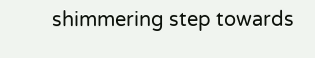shimmering step towards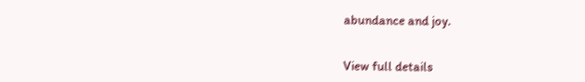abundance and joy.


View full details